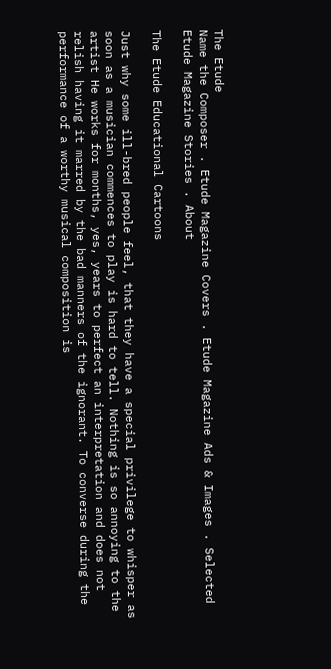The Etude
Name the Composer . Etude Magazine Covers . Etude Magazine Ads & Images . Selected Etude Magazine Stories . About

The Etude Educational Cartoons

Just why some ill-bred people feel, that they have a special privilege to whisper as soon as a musician commences to play is hard to tell. Nothing is so annoying to the artist He works for months, yes, years to perfect an interpretation and does not relish having it marred by the bad manners of the ignorant. To converse during the performance of a worthy musical composition is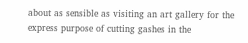about as sensible as visiting an art gallery for the express purpose of cutting gashes in the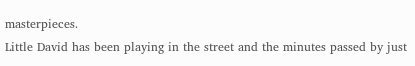masterpieces.
Little David has been playing in the street and the minutes passed by just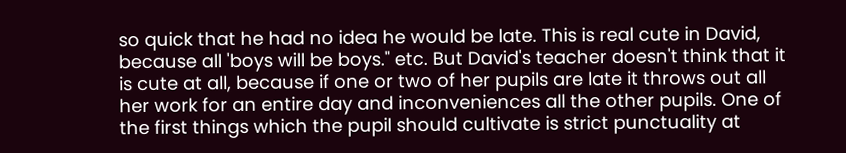so quick that he had no idea he would be late. This is real cute in David, because all 'boys will be boys." etc. But David's teacher doesn't think that it is cute at all, because if one or two of her pupils are late it throws out all her work for an entire day and inconveniences all the other pupils. One of the first things which the pupil should cultivate is strict punctuality at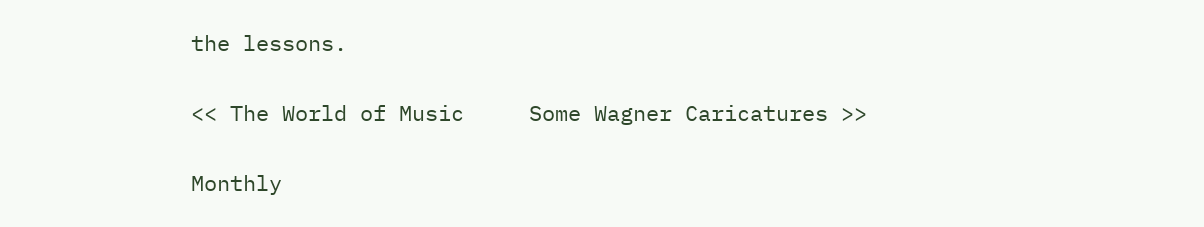the lessons.

<< The World of Music     Some Wagner Caricatures >>

Monthly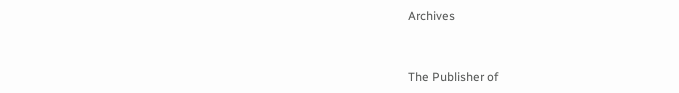Archives


The Publisher of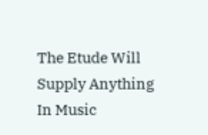The Etude Will Supply Anything In Music